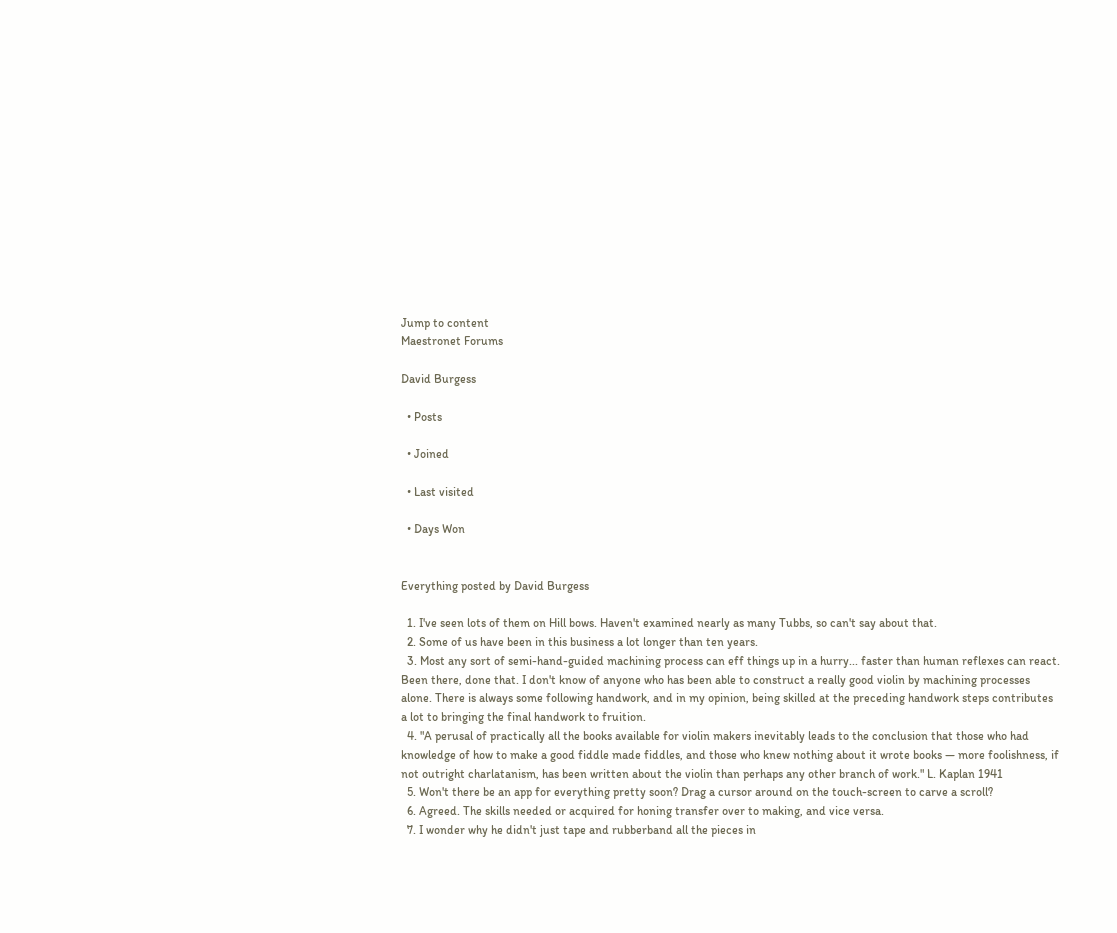Jump to content
Maestronet Forums

David Burgess

  • Posts

  • Joined

  • Last visited

  • Days Won


Everything posted by David Burgess

  1. I've seen lots of them on Hill bows. Haven't examined nearly as many Tubbs, so can't say about that.
  2. Some of us have been in this business a lot longer than ten years.
  3. Most any sort of semi-hand-guided machining process can eff things up in a hurry... faster than human reflexes can react. Been there, done that. I don't know of anyone who has been able to construct a really good violin by machining processes alone. There is always some following handwork, and in my opinion, being skilled at the preceding handwork steps contributes a lot to bringing the final handwork to fruition.
  4. "A perusal of practically all the books available for violin makers inevitably leads to the conclusion that those who had knowledge of how to make a good fiddle made fiddles, and those who knew nothing about it wrote books — more foolishness, if not outright charlatanism, has been written about the violin than perhaps any other branch of work." L. Kaplan 1941
  5. Won't there be an app for everything pretty soon? Drag a cursor around on the touch-screen to carve a scroll?
  6. Agreed. The skills needed or acquired for honing transfer over to making, and vice versa.
  7. I wonder why he didn't just tape and rubberband all the pieces in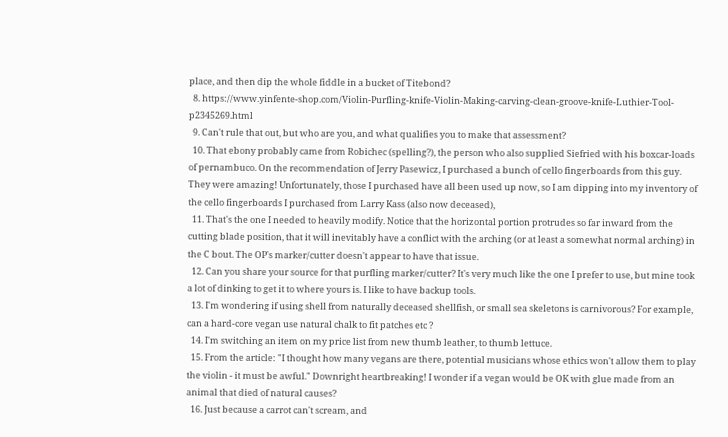place, and then dip the whole fiddle in a bucket of Titebond?
  8. https://www.yinfente-shop.com/Violin-Purfling-knife-Violin-Making-carving-clean-groove-knife-Luthier-Tool-p2345269.html
  9. Can't rule that out, but who are you, and what qualifies you to make that assessment?
  10. That ebony probably came from Robichec (spelling?), the person who also supplied Siefried with his boxcar-loads of pernambuco. On the recommendation of Jerry Pasewicz, I purchased a bunch of cello fingerboards from this guy. They were amazing! Unfortunately, those I purchased have all been used up now, so I am dipping into my inventory of the cello fingerboards I purchased from Larry Kass (also now deceased),
  11. That's the one I needed to heavily modify. Notice that the horizontal portion protrudes so far inward from the cutting blade position, that it will inevitably have a conflict with the arching (or at least a somewhat normal arching) in the C bout. The OP's marker/cutter doesn't appear to have that issue.
  12. Can you share your source for that purfling marker/cutter? It's very much like the one I prefer to use, but mine took a lot of dinking to get it to where yours is. I like to have backup tools.
  13. I'm wondering if using shell from naturally deceased shellfish, or small sea skeletons is carnivorous? For example, can a hard-core vegan use natural chalk to fit patches etc ?
  14. I'm switching an item on my price list from new thumb leather, to thumb lettuce.
  15. From the article: "I thought how many vegans are there, potential musicians whose ethics won't allow them to play the violin - it must be awful." Downright heartbreaking! I wonder if a vegan would be OK with glue made from an animal that died of natural causes?
  16. Just because a carrot can't scream, and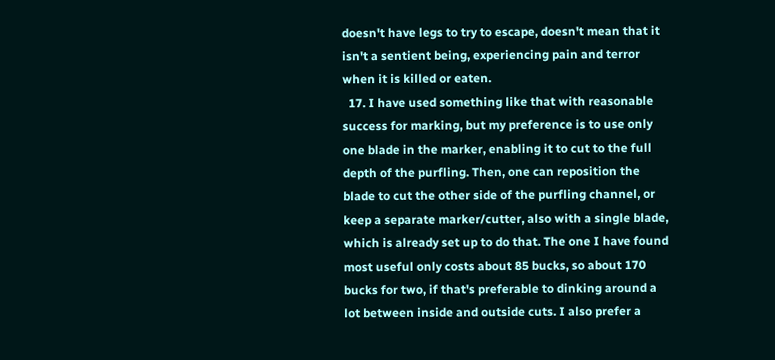doesn't have legs to try to escape, doesn't mean that it isn't a sentient being, experiencing pain and terror when it is killed or eaten.
  17. I have used something like that with reasonable success for marking, but my preference is to use only one blade in the marker, enabling it to cut to the full depth of the purfling. Then, one can reposition the blade to cut the other side of the purfling channel, or keep a separate marker/cutter, also with a single blade, which is already set up to do that. The one I have found most useful only costs about 85 bucks, so about 170 bucks for two, if that's preferable to dinking around a lot between inside and outside cuts. I also prefer a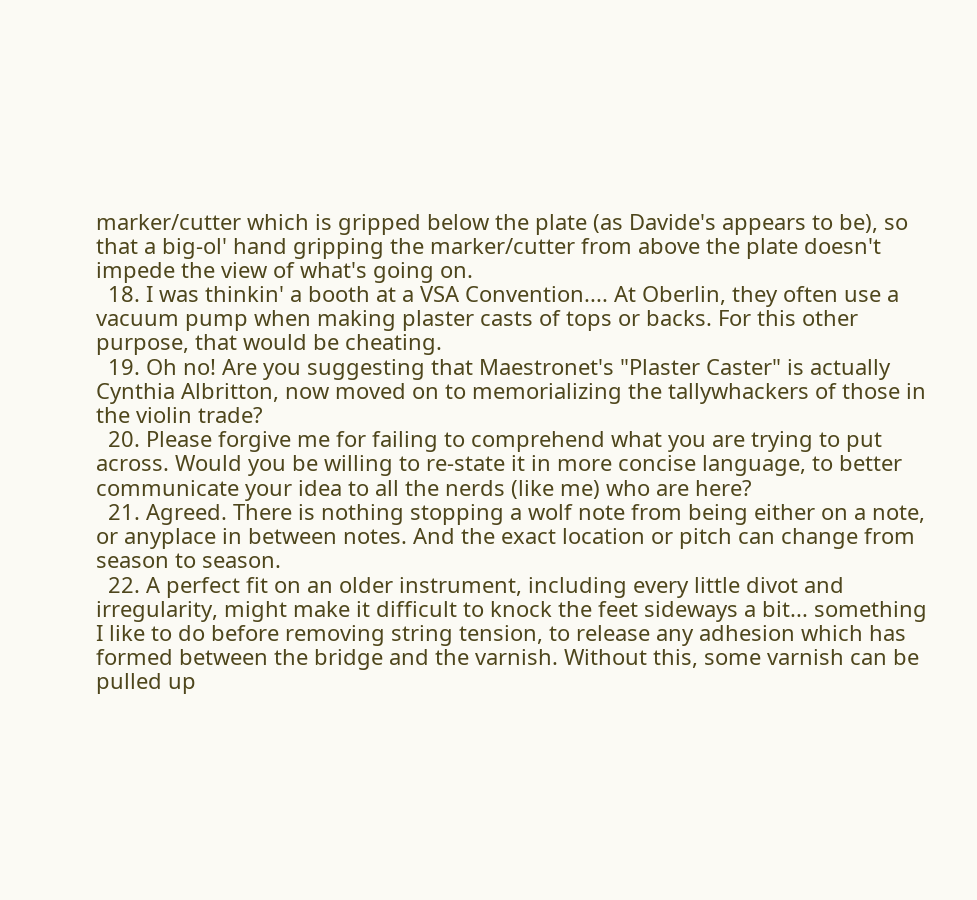marker/cutter which is gripped below the plate (as Davide's appears to be), so that a big-ol' hand gripping the marker/cutter from above the plate doesn't impede the view of what's going on.
  18. I was thinkin' a booth at a VSA Convention.... At Oberlin, they often use a vacuum pump when making plaster casts of tops or backs. For this other purpose, that would be cheating.
  19. Oh no! Are you suggesting that Maestronet's "Plaster Caster" is actually Cynthia Albritton, now moved on to memorializing the tallywhackers of those in the violin trade?
  20. Please forgive me for failing to comprehend what you are trying to put across. Would you be willing to re-state it in more concise language, to better communicate your idea to all the nerds (like me) who are here?
  21. Agreed. There is nothing stopping a wolf note from being either on a note, or anyplace in between notes. And the exact location or pitch can change from season to season.
  22. A perfect fit on an older instrument, including every little divot and irregularity, might make it difficult to knock the feet sideways a bit... something I like to do before removing string tension, to release any adhesion which has formed between the bridge and the varnish. Without this, some varnish can be pulled up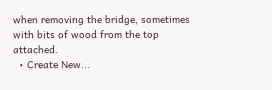when removing the bridge, sometimes with bits of wood from the top attached.
  • Create New...